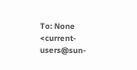To: None <current-users@sun-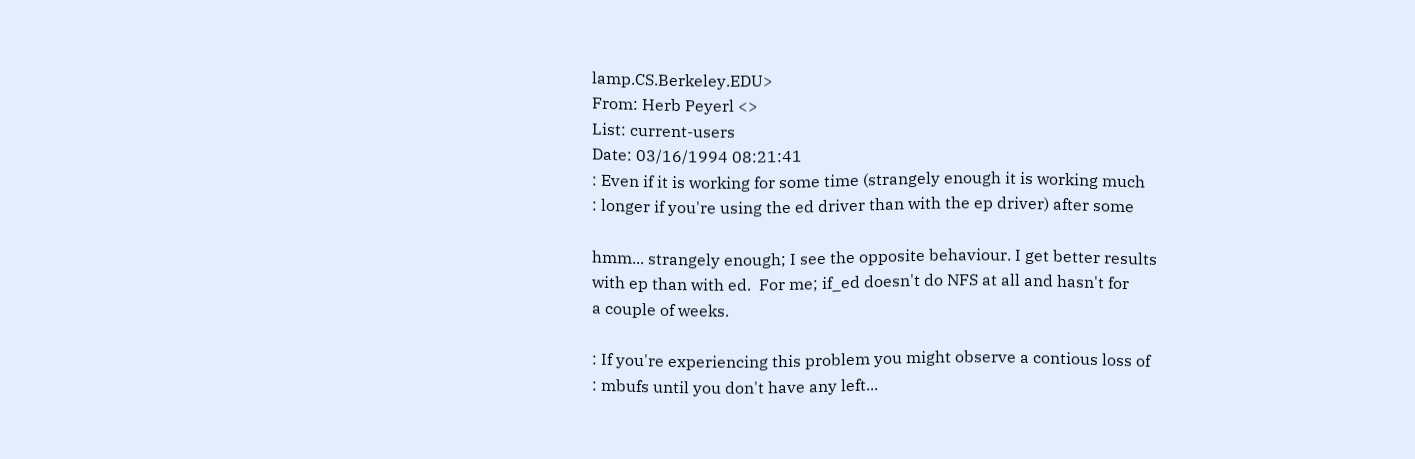lamp.CS.Berkeley.EDU>
From: Herb Peyerl <>
List: current-users
Date: 03/16/1994 08:21:41
: Even if it is working for some time (strangely enough it is working much
: longer if you're using the ed driver than with the ep driver) after some

hmm... strangely enough; I see the opposite behaviour. I get better results
with ep than with ed.  For me; if_ed doesn't do NFS at all and hasn't for
a couple of weeks.

: If you're experiencing this problem you might observe a contious loss of
: mbufs until you don't have any left...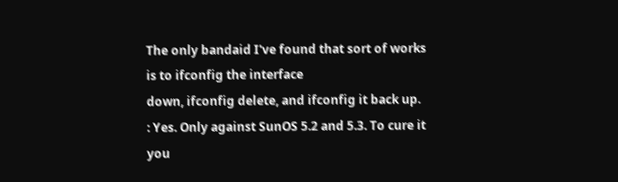The only bandaid I've found that sort of works is to ifconfig the interface
down, ifconfig delete, and ifconfig it back up.
: Yes. Only against SunOS 5.2 and 5.3. To cure it you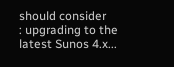should consider
: upgrading to the latest Sunos 4.x...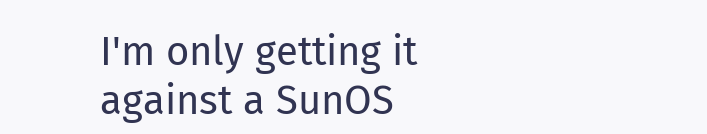I'm only getting it against a SunOS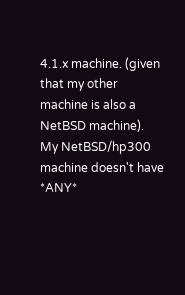4.1.x machine. (given that my other
machine is also a NetBSD machine).
My NetBSD/hp300 machine doesn't have *ANY*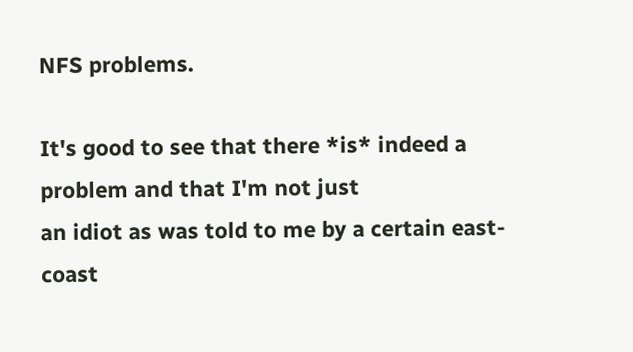NFS problems.

It's good to see that there *is* indeed a problem and that I'm not just
an idiot as was told to me by a certain east-coast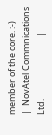member of the core. :-)                           |  NovAtel Commnications Ltd.                               |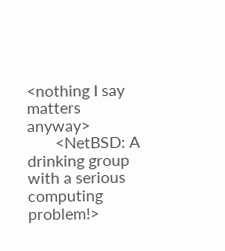<nothing I say matters anyway>
       <NetBSD: A drinking group with a serious computing problem!>